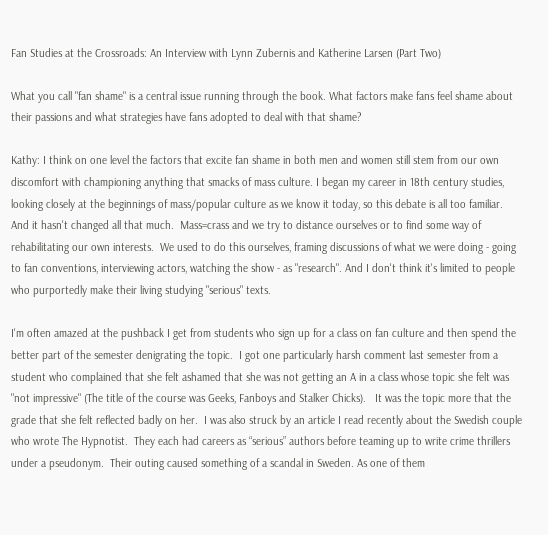Fan Studies at the Crossroads: An Interview with Lynn Zubernis and Katherine Larsen (Part Two)

What you call "fan shame" is a central issue running through the book. What factors make fans feel shame about their passions and what strategies have fans adopted to deal with that shame?

Kathy: I think on one level the factors that excite fan shame in both men and women still stem from our own discomfort with championing anything that smacks of mass culture. I began my career in 18th century studies, looking closely at the beginnings of mass/popular culture as we know it today, so this debate is all too familiar.  And it hasn't changed all that much.  Mass=crass and we try to distance ourselves or to find some way of rehabilitating our own interests.  We used to do this ourselves, framing discussions of what we were doing - going to fan conventions, interviewing actors, watching the show - as "research". And I don't think it's limited to people who purportedly make their living studying "serious" texts.

I'm often amazed at the pushback I get from students who sign up for a class on fan culture and then spend the better part of the semester denigrating the topic.  I got one particularly harsh comment last semester from a student who complained that she felt ashamed that she was not getting an A in a class whose topic she felt was "not impressive" (The title of the course was Geeks, Fanboys and Stalker Chicks).   It was the topic more that the grade that she felt reflected badly on her.  I was also struck by an article I read recently about the Swedish couple who wrote The Hypnotist.  They each had careers as “serious” authors before teaming up to write crime thrillers under a pseudonym.  Their outing caused something of a scandal in Sweden. As one of them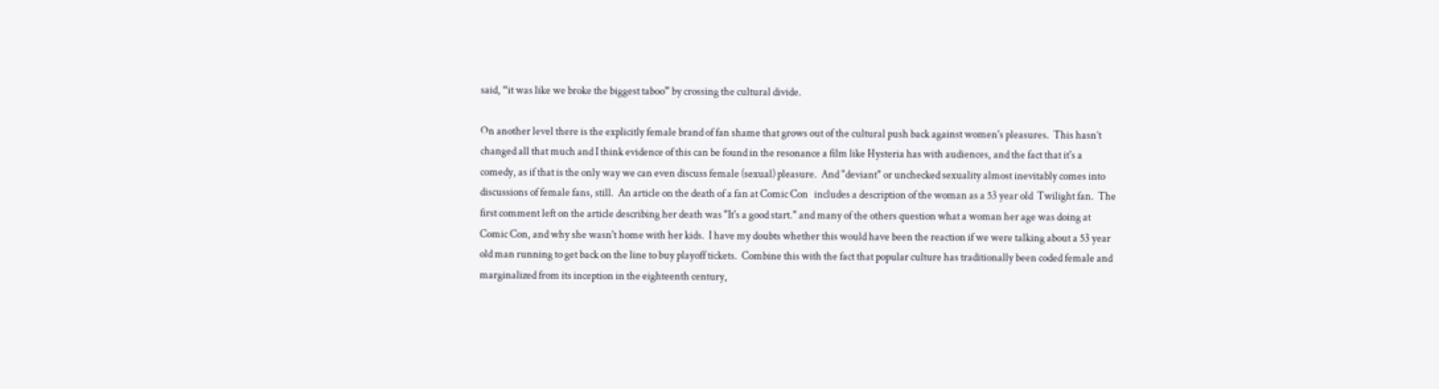said, “it was like we broke the biggest taboo” by crossing the cultural divide.

On another level there is the explicitly female brand of fan shame that grows out of the cultural push back against women's pleasures.  This hasn’t changed all that much and I think evidence of this can be found in the resonance a film like Hysteria has with audiences, and the fact that it's a comedy, as if that is the only way we can even discuss female (sexual) pleasure.  And "deviant" or unchecked sexuality almost inevitably comes into discussions of female fans, still.  An article on the death of a fan at Comic Con   includes a description of the woman as a 53 year old  Twilight fan.  The first comment left on the article describing her death was "It's a good start." and many of the others question what a woman her age was doing at Comic Con, and why she wasn't home with her kids.  I have my doubts whether this would have been the reaction if we were talking about a 53 year old man running to get back on the line to buy playoff tickets.  Combine this with the fact that popular culture has traditionally been coded female and marginalized from its inception in the eighteenth century,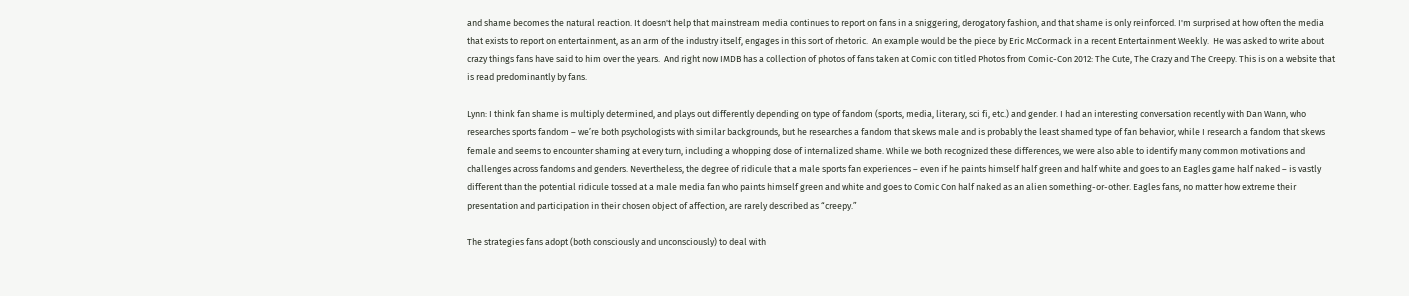and shame becomes the natural reaction. It doesn't help that mainstream media continues to report on fans in a sniggering, derogatory fashion, and that shame is only reinforced. I'm surprised at how often the media that exists to report on entertainment, as an arm of the industry itself, engages in this sort of rhetoric.  An example would be the piece by Eric McCormack in a recent Entertainment Weekly.  He was asked to write about crazy things fans have said to him over the years.  And right now IMDB has a collection of photos of fans taken at Comic con titled Photos from Comic-Con 2012: The Cute, The Crazy and The Creepy. This is on a website that is read predominantly by fans.

Lynn: I think fan shame is multiply determined, and plays out differently depending on type of fandom (sports, media, literary, sci fi, etc.) and gender. I had an interesting conversation recently with Dan Wann, who researches sports fandom – we’re both psychologists with similar backgrounds, but he researches a fandom that skews male and is probably the least shamed type of fan behavior, while I research a fandom that skews female and seems to encounter shaming at every turn, including a whopping dose of internalized shame. While we both recognized these differences, we were also able to identify many common motivations and challenges across fandoms and genders. Nevertheless, the degree of ridicule that a male sports fan experiences – even if he paints himself half green and half white and goes to an Eagles game half naked – is vastly different than the potential ridicule tossed at a male media fan who paints himself green and white and goes to Comic Con half naked as an alien something-or-other. Eagles fans, no matter how extreme their presentation and participation in their chosen object of affection, are rarely described as “creepy.”

The strategies fans adopt (both consciously and unconsciously) to deal with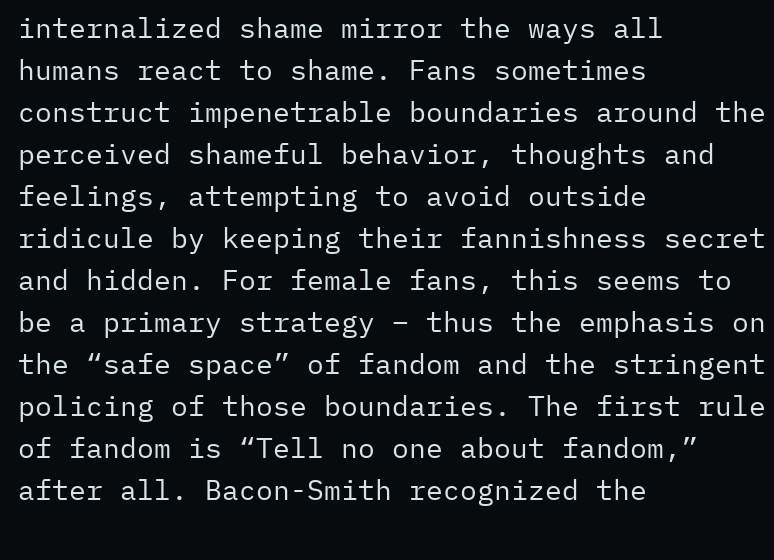internalized shame mirror the ways all humans react to shame. Fans sometimes construct impenetrable boundaries around the perceived shameful behavior, thoughts and feelings, attempting to avoid outside ridicule by keeping their fannishness secret and hidden. For female fans, this seems to be a primary strategy – thus the emphasis on the “safe space” of fandom and the stringent policing of those boundaries. The first rule of fandom is “Tell no one about fandom,” after all. Bacon-Smith recognized the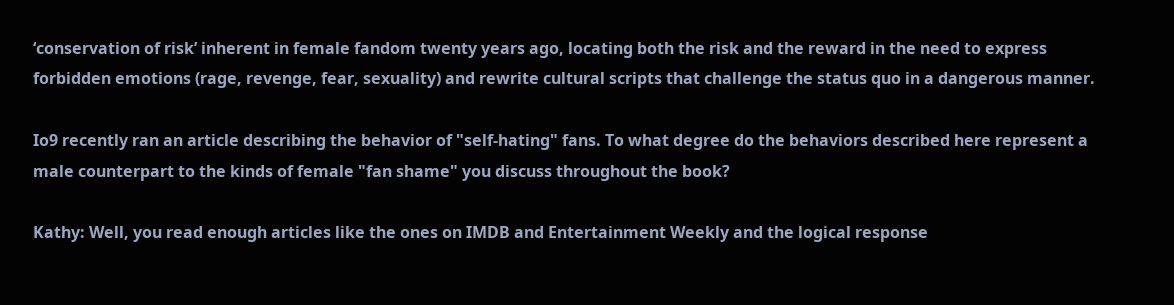‘conservation of risk’ inherent in female fandom twenty years ago, locating both the risk and the reward in the need to express forbidden emotions (rage, revenge, fear, sexuality) and rewrite cultural scripts that challenge the status quo in a dangerous manner.

Io9 recently ran an article describing the behavior of "self-hating" fans. To what degree do the behaviors described here represent a male counterpart to the kinds of female "fan shame" you discuss throughout the book?

Kathy: Well, you read enough articles like the ones on IMDB and Entertainment Weekly and the logical response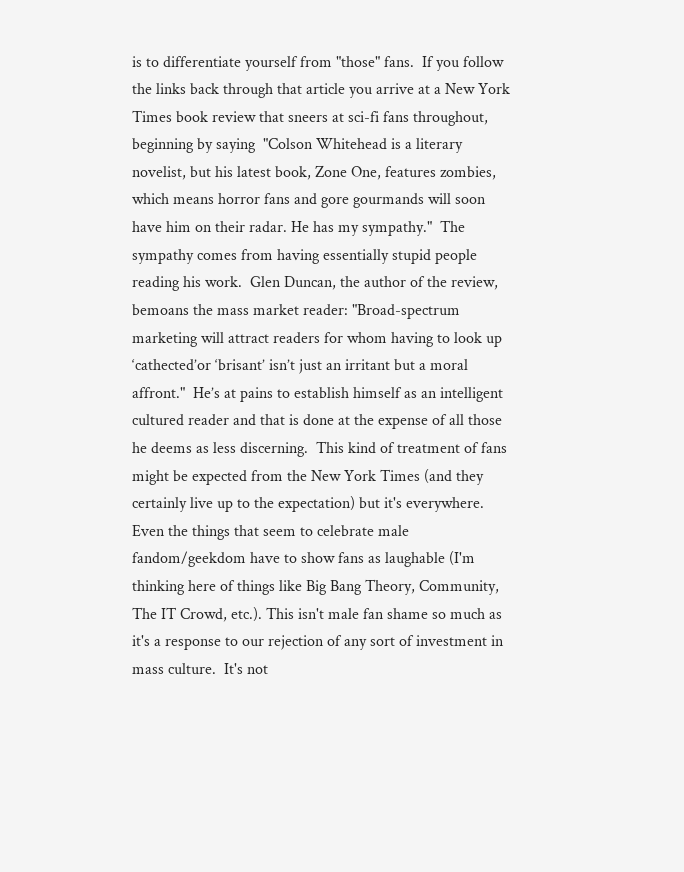is to differentiate yourself from "those" fans.  If you follow the links back through that article you arrive at a New York Times book review that sneers at sci-fi fans throughout, beginning by saying  "Colson Whitehead is a literary novelist, but his latest book, Zone One, features zombies, which means horror fans and gore gourmands will soon have him on their radar. He has my sympathy."  The sympathy comes from having essentially stupid people reading his work.  Glen Duncan, the author of the review, bemoans the mass market reader: "Broad-spectrum marketing will attract readers for whom having to look up ‘cathected’or ‘brisant’ isn’t just an irritant but a moral affront."  He’s at pains to establish himself as an intelligent cultured reader and that is done at the expense of all those he deems as less discerning.  This kind of treatment of fans might be expected from the New York Times (and they certainly live up to the expectation) but it's everywhere. Even the things that seem to celebrate male fandom/geekdom have to show fans as laughable (I'm thinking here of things like Big Bang Theory, Community, The IT Crowd, etc.). This isn't male fan shame so much as it's a response to our rejection of any sort of investment in mass culture.  It's not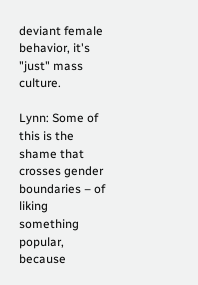deviant female behavior, it's "just" mass culture.

Lynn: Some of this is the shame that crosses gender boundaries – of liking something popular, because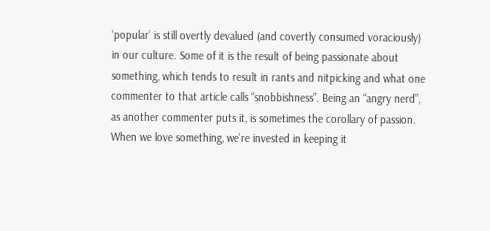‘popular’ is still overtly devalued (and covertly consumed voraciously) in our culture. Some of it is the result of being passionate about something, which tends to result in rants and nitpicking and what one commenter to that article calls “snobbishness”. Being an “angry nerd”, as another commenter puts it, is sometimes the corollary of passion. When we love something, we’re invested in keeping it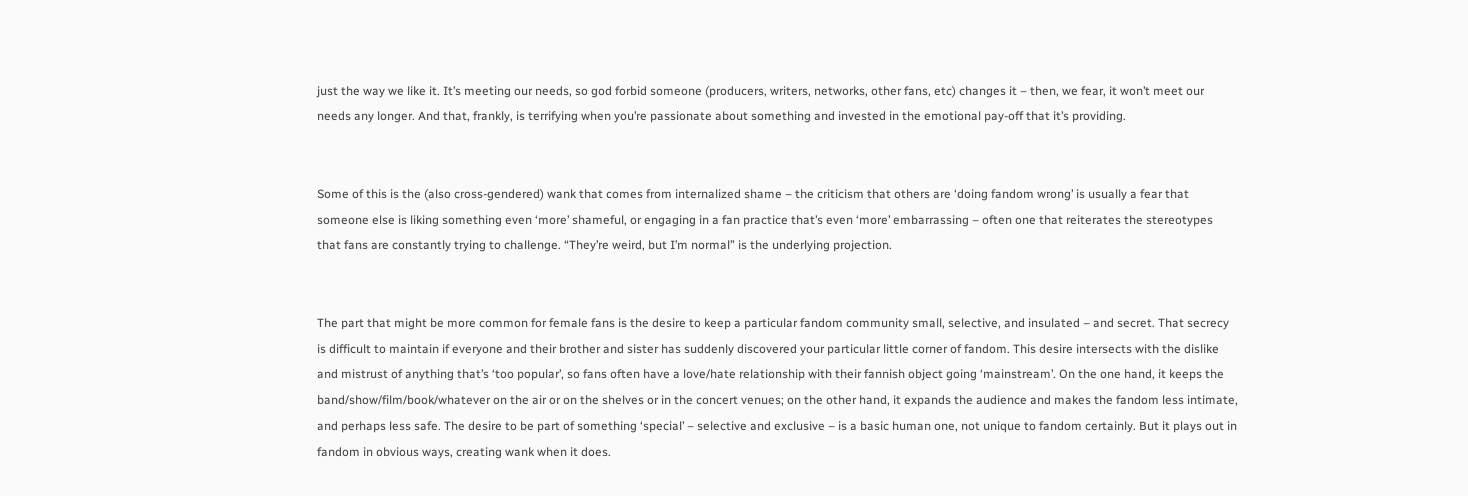just the way we like it. It’s meeting our needs, so god forbid someone (producers, writers, networks, other fans, etc) changes it – then, we fear, it won’t meet our needs any longer. And that, frankly, is terrifying when you’re passionate about something and invested in the emotional pay-off that it’s providing.


Some of this is the (also cross-gendered) wank that comes from internalized shame – the criticism that others are ‘doing fandom wrong’ is usually a fear that someone else is liking something even ‘more’ shameful, or engaging in a fan practice that’s even ‘more’ embarrassing – often one that reiterates the stereotypes that fans are constantly trying to challenge. “They’re weird, but I’m normal” is the underlying projection.


The part that might be more common for female fans is the desire to keep a particular fandom community small, selective, and insulated – and secret. That secrecy is difficult to maintain if everyone and their brother and sister has suddenly discovered your particular little corner of fandom. This desire intersects with the dislike and mistrust of anything that’s ‘too popular’, so fans often have a love/hate relationship with their fannish object going ‘mainstream’. On the one hand, it keeps the band/show/film/book/whatever on the air or on the shelves or in the concert venues; on the other hand, it expands the audience and makes the fandom less intimate, and perhaps less safe. The desire to be part of something ‘special’ – selective and exclusive – is a basic human one, not unique to fandom certainly. But it plays out in fandom in obvious ways, creating wank when it does.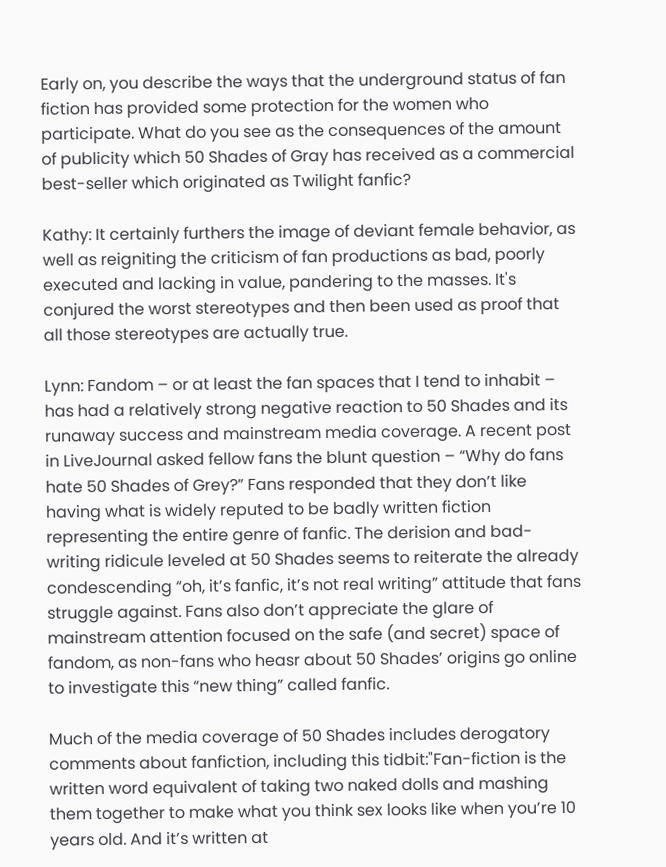Early on, you describe the ways that the underground status of fan fiction has provided some protection for the women who participate. What do you see as the consequences of the amount of publicity which 50 Shades of Gray has received as a commercial best-seller which originated as Twilight fanfic?

Kathy: It certainly furthers the image of deviant female behavior, as well as reigniting the criticism of fan productions as bad, poorly executed and lacking in value, pandering to the masses. It's conjured the worst stereotypes and then been used as proof that all those stereotypes are actually true.

Lynn: Fandom – or at least the fan spaces that I tend to inhabit – has had a relatively strong negative reaction to 50 Shades and its runaway success and mainstream media coverage. A recent post in LiveJournal asked fellow fans the blunt question – “Why do fans hate 50 Shades of Grey?” Fans responded that they don’t like having what is widely reputed to be badly written fiction representing the entire genre of fanfic. The derision and bad-writing ridicule leveled at 50 Shades seems to reiterate the already condescending “oh, it’s fanfic, it’s not real writing” attitude that fans struggle against. Fans also don’t appreciate the glare of mainstream attention focused on the safe (and secret) space of fandom, as non-fans who heasr about 50 Shades’ origins go online to investigate this “new thing” called fanfic.

Much of the media coverage of 50 Shades includes derogatory comments about fanfiction, including this tidbit:"Fan-fiction is the written word equivalent of taking two naked dolls and mashing them together to make what you think sex looks like when you’re 10 years old. And it’s written at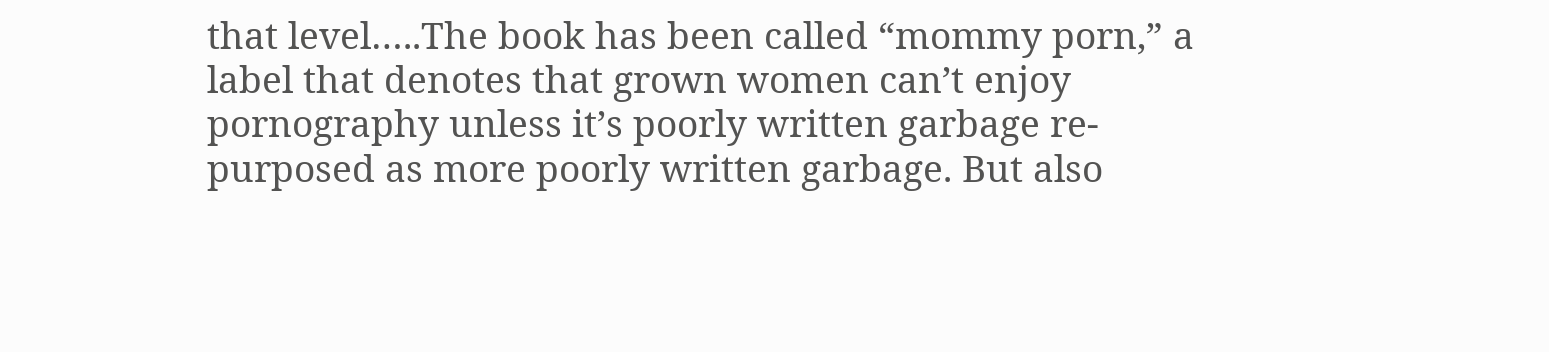that level…..The book has been called “mommy porn,” a label that denotes that grown women can’t enjoy pornography unless it’s poorly written garbage re-purposed as more poorly written garbage. But also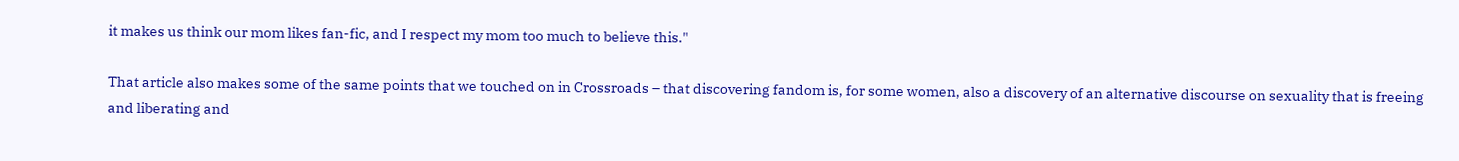it makes us think our mom likes fan-fic, and I respect my mom too much to believe this."

That article also makes some of the same points that we touched on in Crossroads – that discovering fandom is, for some women, also a discovery of an alternative discourse on sexuality that is freeing and liberating and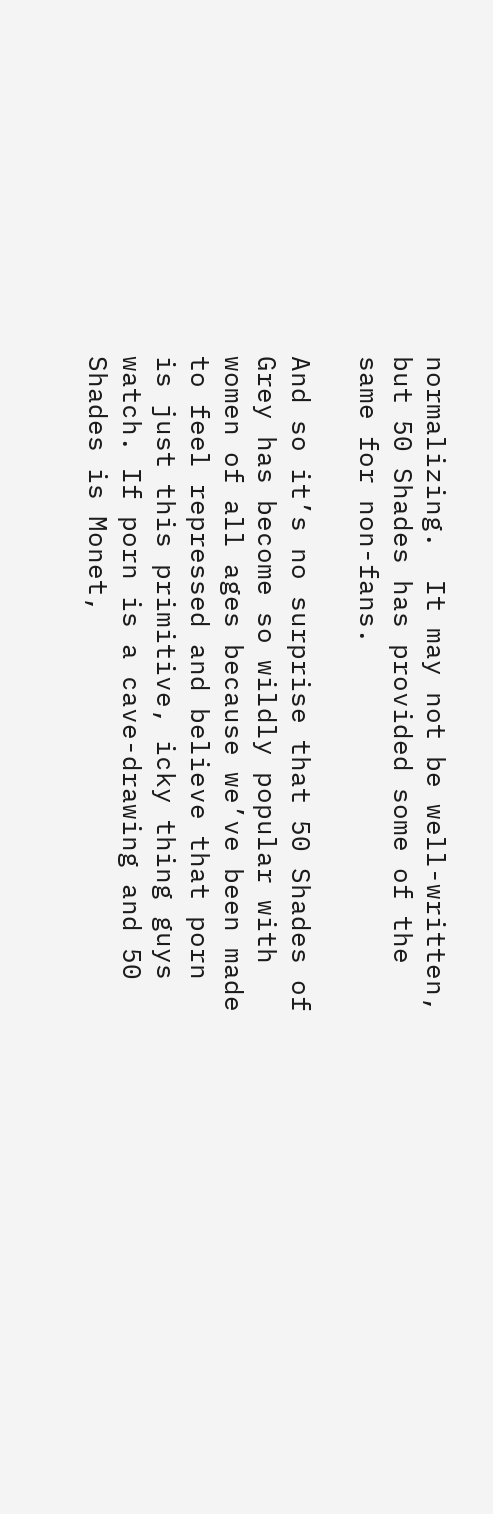normalizing.  It may not be well-written, but 50 Shades has provided some of the same for non-fans.

And so it’s no surprise that 50 Shades of Grey has become so wildly popular with women of all ages because we’ve been made to feel repressed and believe that porn is just this primitive, icky thing guys watch. If porn is a cave-drawing and 50 Shades is Monet,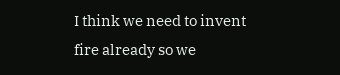I think we need to invent fire already so we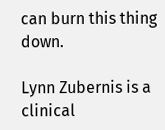can burn this thing down.

Lynn Zubernis is a clinical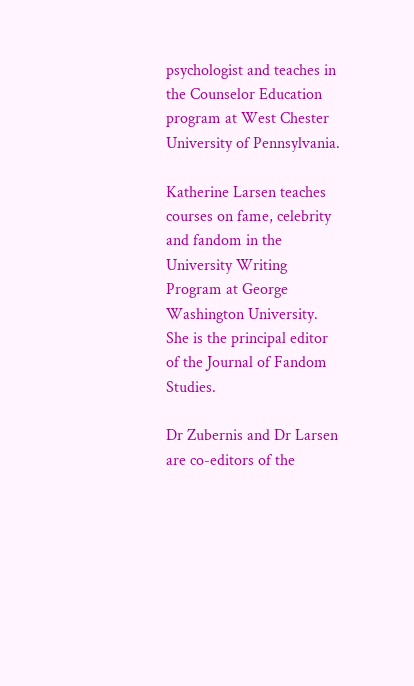psychologist and teaches in the Counselor Education program at West Chester University of Pennsylvania.

Katherine Larsen teaches courses on fame, celebrity and fandom in the University Writing Program at George Washington University. She is the principal editor of the Journal of Fandom Studies.

Dr Zubernis and Dr Larsen are co-editors of the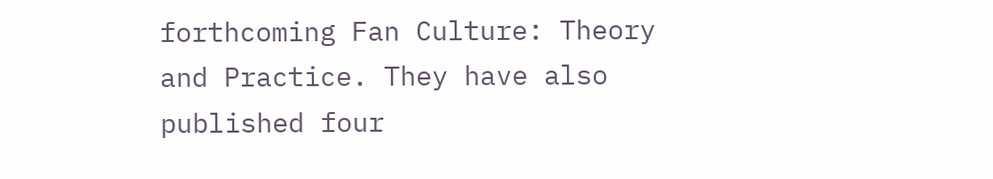forthcoming Fan Culture: Theory and Practice. They have also published four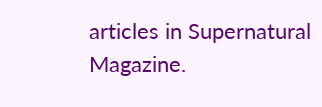articles in Supernatural Magazine.